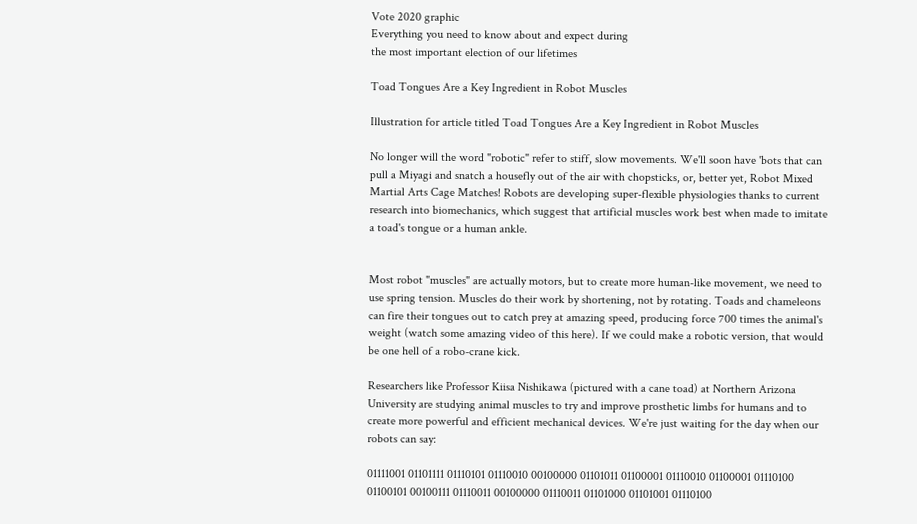Vote 2020 graphic
Everything you need to know about and expect during
the most important election of our lifetimes

Toad Tongues Are a Key Ingredient in Robot Muscles

Illustration for article titled Toad Tongues Are a Key Ingredient in Robot Muscles

No longer will the word "robotic" refer to stiff, slow movements. We'll soon have 'bots that can pull a Miyagi and snatch a housefly out of the air with chopsticks, or, better yet, Robot Mixed Martial Arts Cage Matches! Robots are developing super-flexible physiologies thanks to current research into biomechanics, which suggest that artificial muscles work best when made to imitate a toad's tongue or a human ankle.


Most robot "muscles" are actually motors, but to create more human-like movement, we need to use spring tension. Muscles do their work by shortening, not by rotating. Toads and chameleons can fire their tongues out to catch prey at amazing speed, producing force 700 times the animal's weight (watch some amazing video of this here). If we could make a robotic version, that would be one hell of a robo-crane kick.

Researchers like Professor Kiisa Nishikawa (pictured with a cane toad) at Northern Arizona University are studying animal muscles to try and improve prosthetic limbs for humans and to create more powerful and efficient mechanical devices. We're just waiting for the day when our robots can say:

01111001 01101111 01110101 01110010 00100000 01101011 01100001 01110010 01100001 01110100 01100101 00100111 01110011 00100000 01110011 01101000 01101001 01110100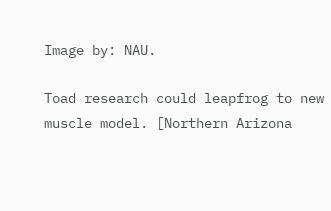Image by: NAU.

Toad research could leapfrog to new muscle model. [Northern Arizona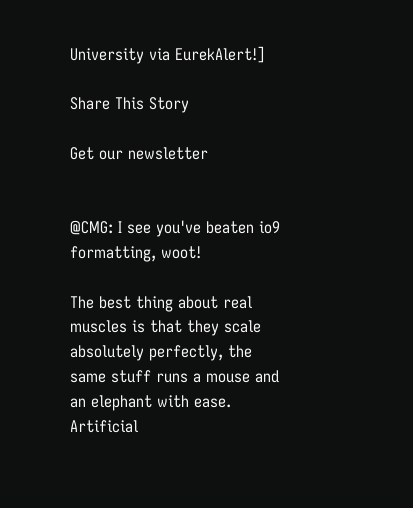University via EurekAlert!]

Share This Story

Get our newsletter


@CMG: I see you've beaten io9 formatting, woot!

The best thing about real muscles is that they scale absolutely perfectly, the same stuff runs a mouse and an elephant with ease. Artificial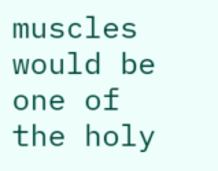muscles would be one of the holy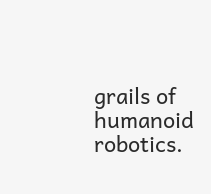grails of humanoid robotics.